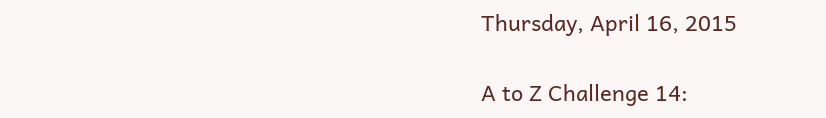Thursday, April 16, 2015

A to Z Challenge 14: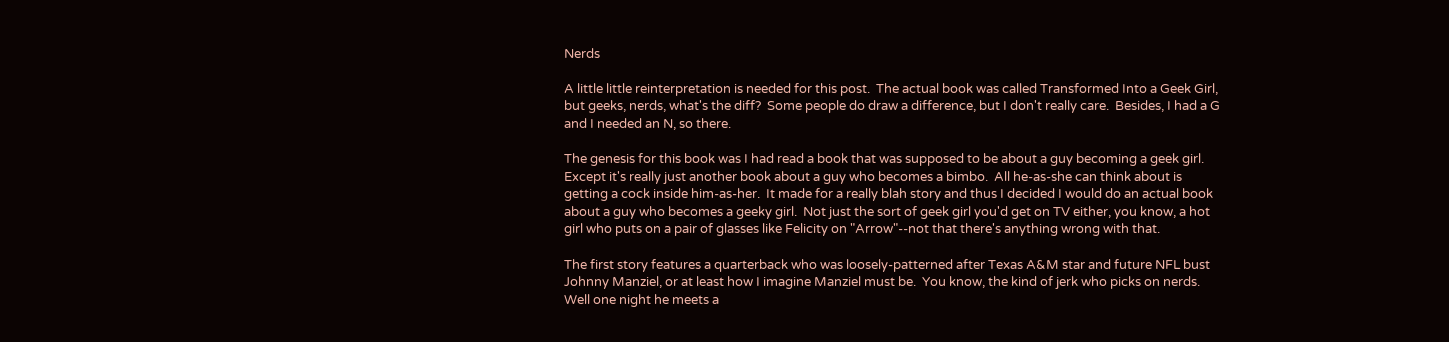Nerds

A little little reinterpretation is needed for this post.  The actual book was called Transformed Into a Geek Girl, but geeks, nerds, what's the diff?  Some people do draw a difference, but I don't really care.  Besides, I had a G and I needed an N, so there.

The genesis for this book was I had read a book that was supposed to be about a guy becoming a geek girl.  Except it's really just another book about a guy who becomes a bimbo.  All he-as-she can think about is getting a cock inside him-as-her.  It made for a really blah story and thus I decided I would do an actual book about a guy who becomes a geeky girl.  Not just the sort of geek girl you'd get on TV either, you know, a hot girl who puts on a pair of glasses like Felicity on "Arrow"--not that there's anything wrong with that.

The first story features a quarterback who was loosely-patterned after Texas A&M star and future NFL bust Johnny Manziel, or at least how I imagine Manziel must be.  You know, the kind of jerk who picks on nerds.  Well one night he meets a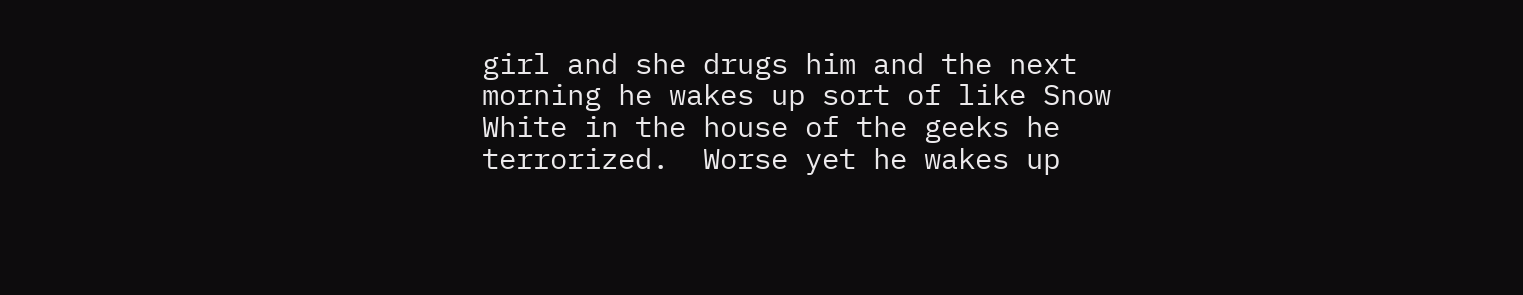girl and she drugs him and the next morning he wakes up sort of like Snow White in the house of the geeks he terrorized.  Worse yet he wakes up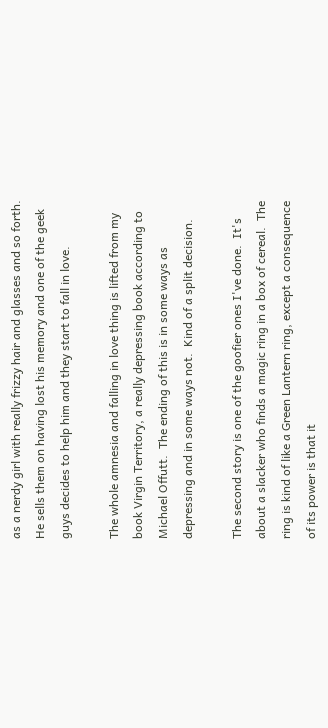as a nerdy girl with really frizzy hair and glasses and so forth.  He sells them on having lost his memory and one of the geek guys decides to help him and they start to fall in love.

The whole amnesia and falling in love thing is lifted from my book Virgin Territory, a really depressing book according to Michael Offutt.  The ending of this is in some ways as depressing and in some ways not.  Kind of a split decision.

The second story is one of the goofier ones I've done.  It's about a slacker who finds a magic ring in a box of cereal.  The ring is kind of like a Green Lantern ring, except a consequence of its power is that it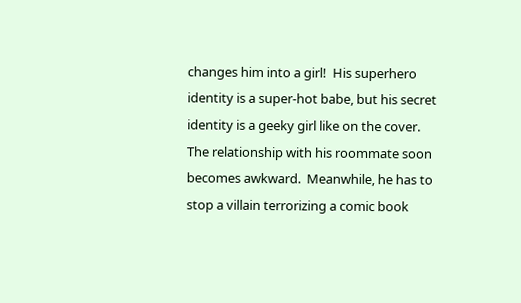changes him into a girl!  His superhero identity is a super-hot babe, but his secret identity is a geeky girl like on the cover.  The relationship with his roommate soon becomes awkward.  Meanwhile, he has to stop a villain terrorizing a comic book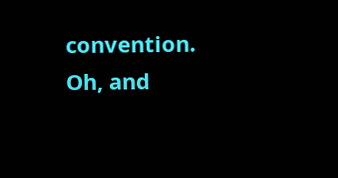convention.  Oh, and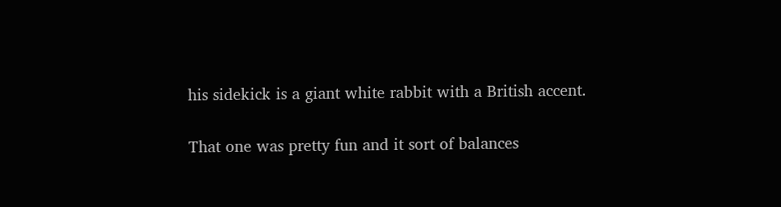his sidekick is a giant white rabbit with a British accent.

That one was pretty fun and it sort of balances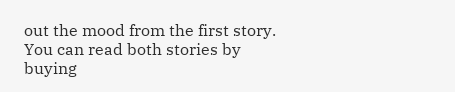out the mood from the first story.  You can read both stories by buying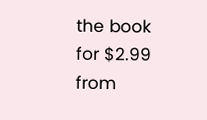the book for $2.99 from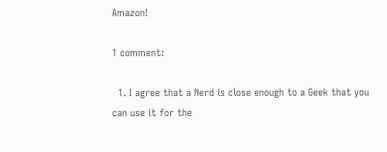Amazon!

1 comment:

  1. I agree that a Nerd is close enough to a Geek that you can use it for the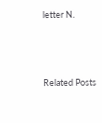letter N.



Related Posts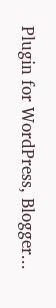Plugin for WordPress, Blogger...